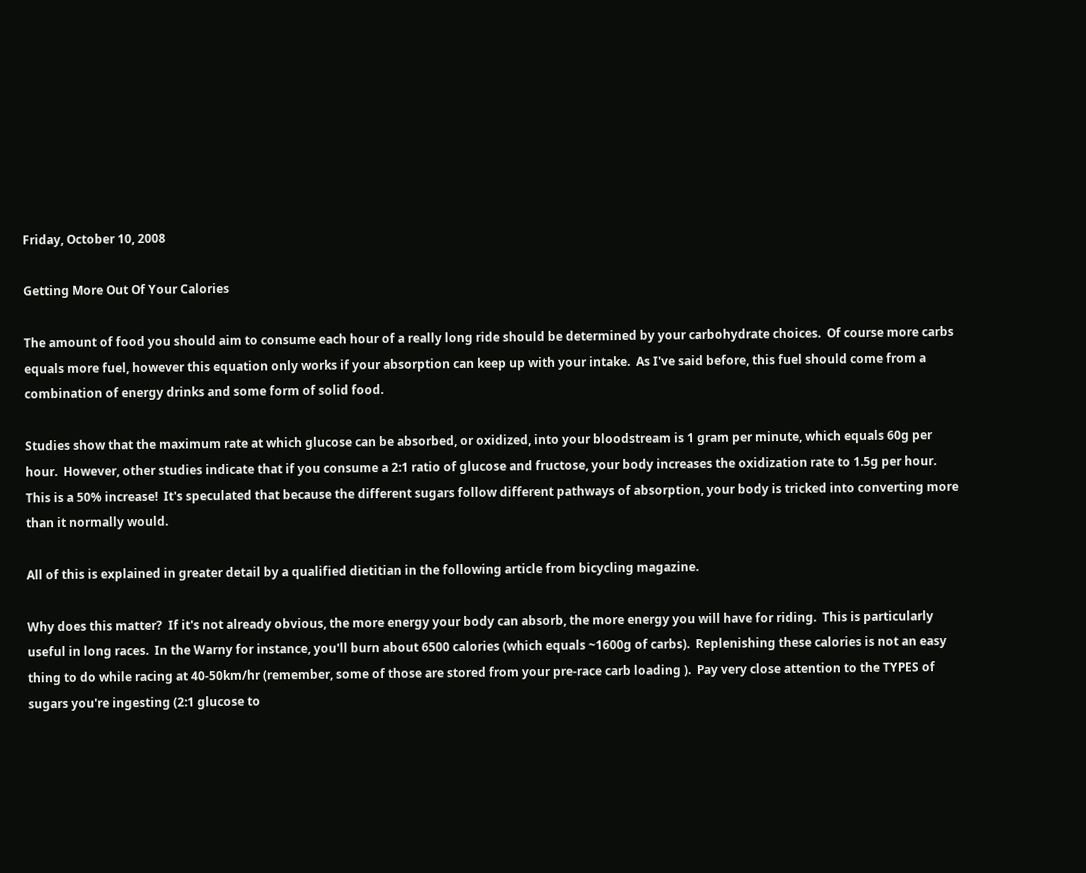Friday, October 10, 2008

Getting More Out Of Your Calories

The amount of food you should aim to consume each hour of a really long ride should be determined by your carbohydrate choices.  Of course more carbs equals more fuel, however this equation only works if your absorption can keep up with your intake.  As I've said before, this fuel should come from a combination of energy drinks and some form of solid food.

Studies show that the maximum rate at which glucose can be absorbed, or oxidized, into your bloodstream is 1 gram per minute, which equals 60g per hour.  However, other studies indicate that if you consume a 2:1 ratio of glucose and fructose, your body increases the oxidization rate to 1.5g per hour.  This is a 50% increase!  It's speculated that because the different sugars follow different pathways of absorption, your body is tricked into converting more than it normally would.

All of this is explained in greater detail by a qualified dietitian in the following article from bicycling magazine.

Why does this matter?  If it's not already obvious, the more energy your body can absorb, the more energy you will have for riding.  This is particularly useful in long races.  In the Warny for instance, you'll burn about 6500 calories (which equals ~1600g of carbs).  Replenishing these calories is not an easy thing to do while racing at 40-50km/hr (remember, some of those are stored from your pre-race carb loading ).  Pay very close attention to the TYPES of sugars you're ingesting (2:1 glucose to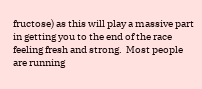fructose) as this will play a massive part in getting you to the end of the race feeling fresh and strong.  Most people are running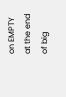on EMPTY at the end of big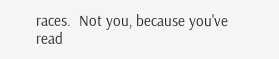races.  Not you, because you've read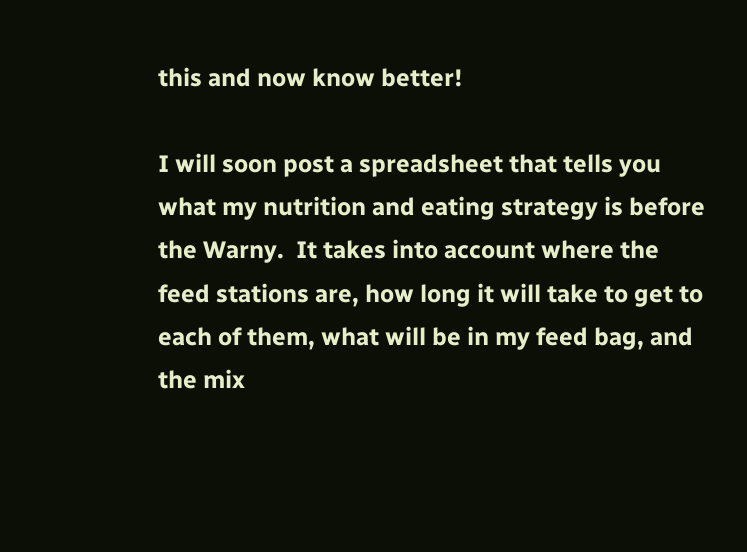this and now know better!

I will soon post a spreadsheet that tells you what my nutrition and eating strategy is before the Warny.  It takes into account where the feed stations are, how long it will take to get to each of them, what will be in my feed bag, and the mix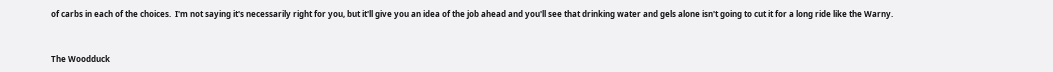of carbs in each of the choices.  I'm not saying it's necessarily right for you, but it'll give you an idea of the job ahead and you'll see that drinking water and gels alone isn't going to cut it for a long ride like the Warny.


The Woodduck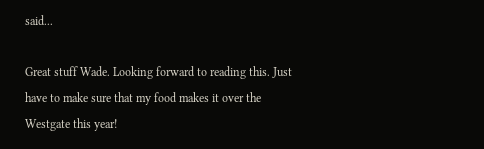said...

Great stuff Wade. Looking forward to reading this. Just have to make sure that my food makes it over the Westgate this year!